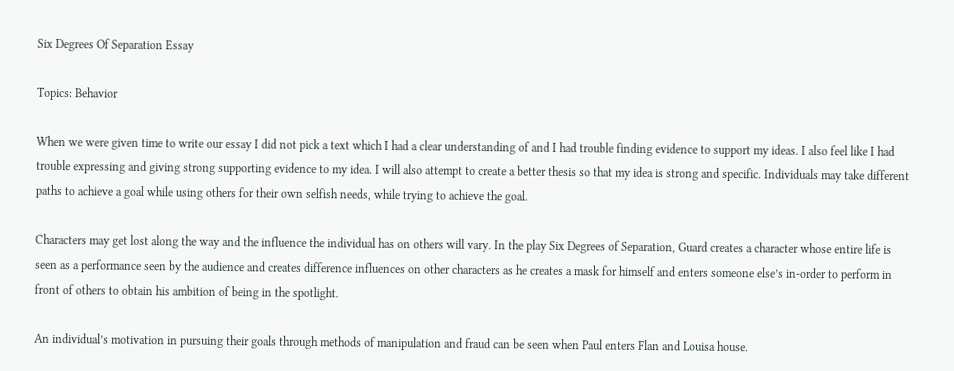Six Degrees Of Separation Essay

Topics: Behavior

When we were given time to write our essay I did not pick a text which I had a clear understanding of and I had trouble finding evidence to support my ideas. I also feel like I had trouble expressing and giving strong supporting evidence to my idea. I will also attempt to create a better thesis so that my idea is strong and specific. Individuals may take different paths to achieve a goal while using others for their own selfish needs, while trying to achieve the goal.

Characters may get lost along the way and the influence the individual has on others will vary. In the play Six Degrees of Separation, Guard creates a character whose entire life is seen as a performance seen by the audience and creates difference influences on other characters as he creates a mask for himself and enters someone else’s in-order to perform in front of others to obtain his ambition of being in the spotlight.

An individual’s motivation in pursuing their goals through methods of manipulation and fraud can be seen when Paul enters Flan and Louisa house.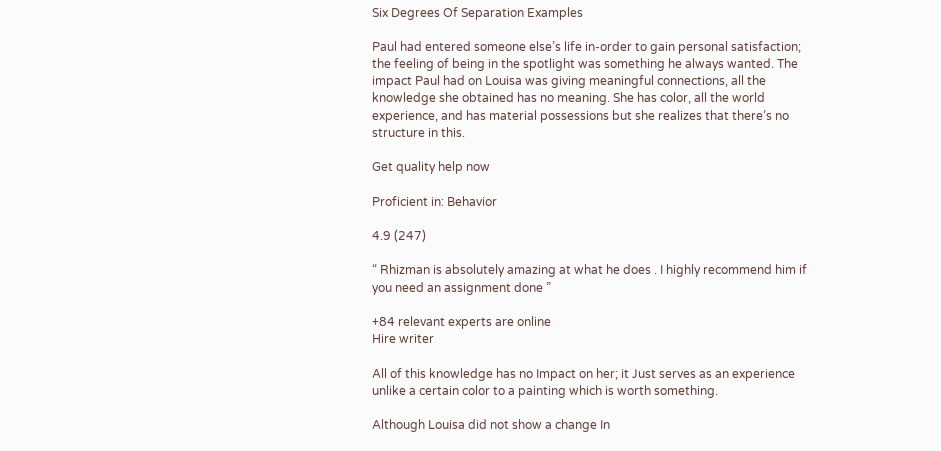Six Degrees Of Separation Examples

Paul had entered someone else’s life in-order to gain personal satisfaction; the feeling of being in the spotlight was something he always wanted. The impact Paul had on Louisa was giving meaningful connections, all the knowledge she obtained has no meaning. She has color, all the world experience, and has material possessions but she realizes that there’s no structure in this.

Get quality help now

Proficient in: Behavior

4.9 (247)

“ Rhizman is absolutely amazing at what he does . I highly recommend him if you need an assignment done ”

+84 relevant experts are online
Hire writer

All of this knowledge has no Impact on her; it Just serves as an experience unlike a certain color to a painting which is worth something.

Although Louisa did not show a change In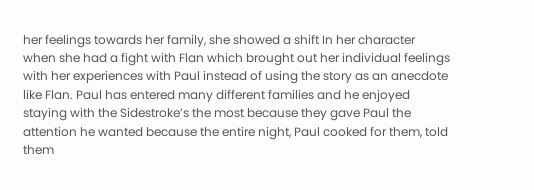her feelings towards her family, she showed a shift In her character when she had a fight with Flan which brought out her individual feelings with her experiences with Paul instead of using the story as an anecdote like Flan. Paul has entered many different families and he enjoyed staying with the Sidestroke’s the most because they gave Paul the attention he wanted because the entire night, Paul cooked for them, told them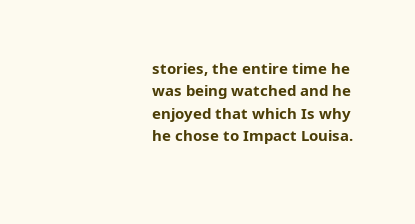stories, the entire time he was being watched and he enjoyed that which Is why he chose to Impact Louisa.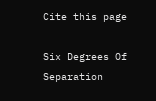Cite this page

Six Degrees Of Separation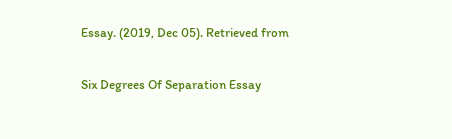Essay. (2019, Dec 05). Retrieved from

Six Degrees Of Separation Essay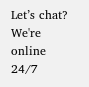Let’s chat?  We're online 24/7